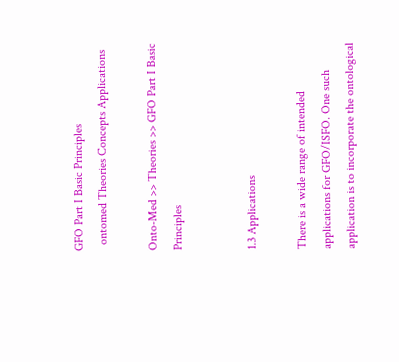GFO Part I Basic Principles
  ontomed Theories Concepts Applications

Onto-Med >> Theories >> GFO Part I Basic Principles


1.3 Applications

There is a wide range of intended applications for GFO/ISFO. One such application is to incorporate the ontological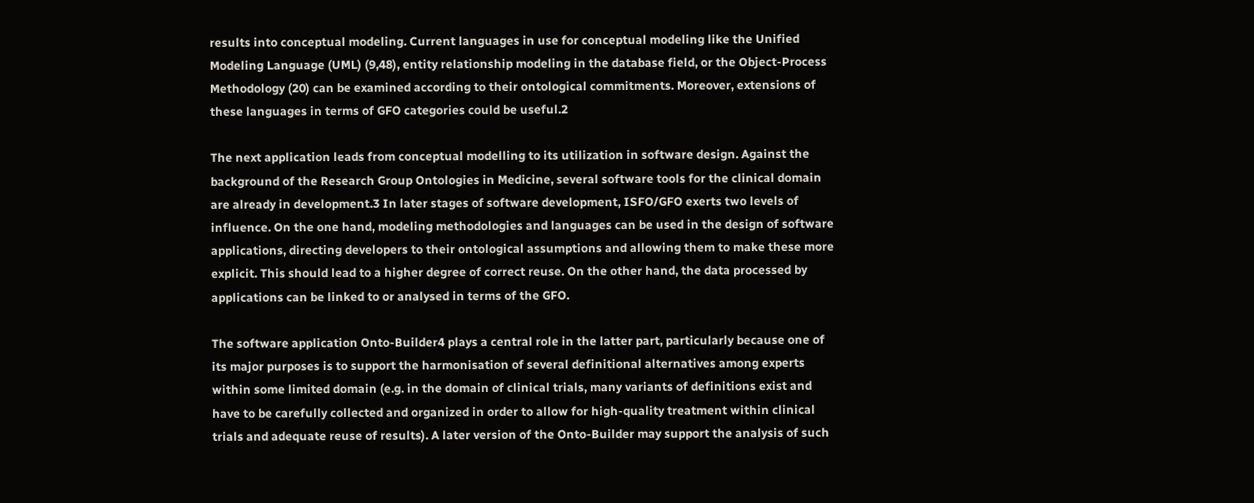results into conceptual modeling. Current languages in use for conceptual modeling like the Unified Modeling Language (UML) (9,48), entity relationship modeling in the database field, or the Object-Process Methodology (20) can be examined according to their ontological commitments. Moreover, extensions of these languages in terms of GFO categories could be useful.2

The next application leads from conceptual modelling to its utilization in software design. Against the background of the Research Group Ontologies in Medicine, several software tools for the clinical domain are already in development.3 In later stages of software development, ISFO/GFO exerts two levels of influence. On the one hand, modeling methodologies and languages can be used in the design of software applications, directing developers to their ontological assumptions and allowing them to make these more explicit. This should lead to a higher degree of correct reuse. On the other hand, the data processed by applications can be linked to or analysed in terms of the GFO.

The software application Onto-Builder4 plays a central role in the latter part, particularly because one of its major purposes is to support the harmonisation of several definitional alternatives among experts within some limited domain (e.g. in the domain of clinical trials, many variants of definitions exist and have to be carefully collected and organized in order to allow for high-quality treatment within clinical trials and adequate reuse of results). A later version of the Onto-Builder may support the analysis of such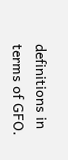definitions in terms of GFO.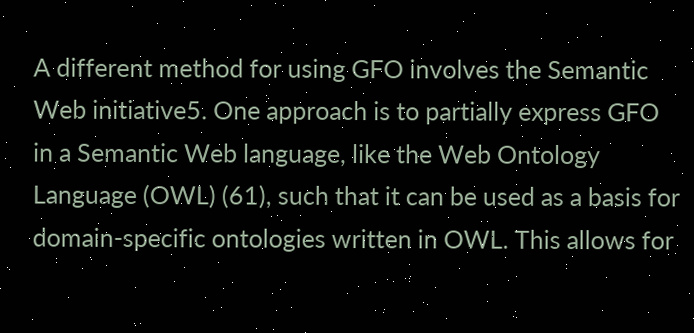A different method for using GFO involves the Semantic Web initiative5. One approach is to partially express GFO in a Semantic Web language, like the Web Ontology Language (OWL) (61), such that it can be used as a basis for domain-specific ontologies written in OWL. This allows for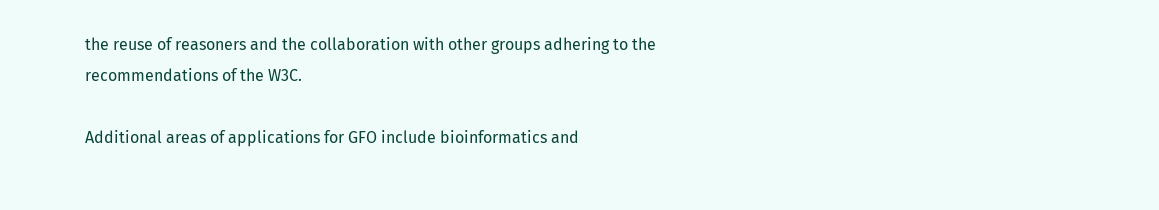the reuse of reasoners and the collaboration with other groups adhering to the recommendations of the W3C.

Additional areas of applications for GFO include bioinformatics and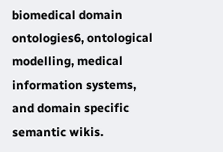biomedical domain ontologies6, ontological modelling, medical information systems, and domain specific semantic wikis.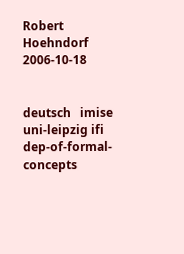Robert Hoehndorf 2006-10-18


deutsch   imise uni-leipzig ifi dep-of-formal-concepts